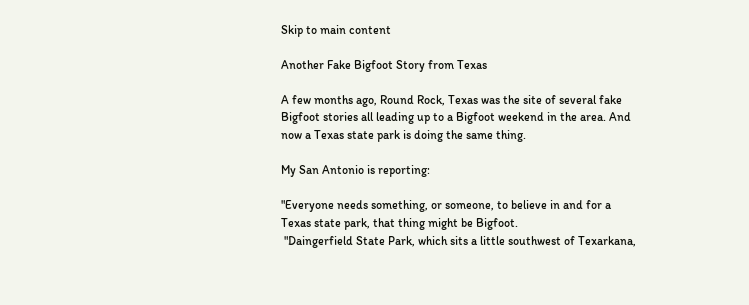Skip to main content

Another Fake Bigfoot Story from Texas

A few months ago, Round Rock, Texas was the site of several fake Bigfoot stories all leading up to a Bigfoot weekend in the area. And now a Texas state park is doing the same thing.

My San Antonio is reporting:

"Everyone needs something, or someone, to believe in and for a Texas state park, that thing might be Bigfoot.
 "Daingerfield State Park, which sits a little southwest of Texarkana,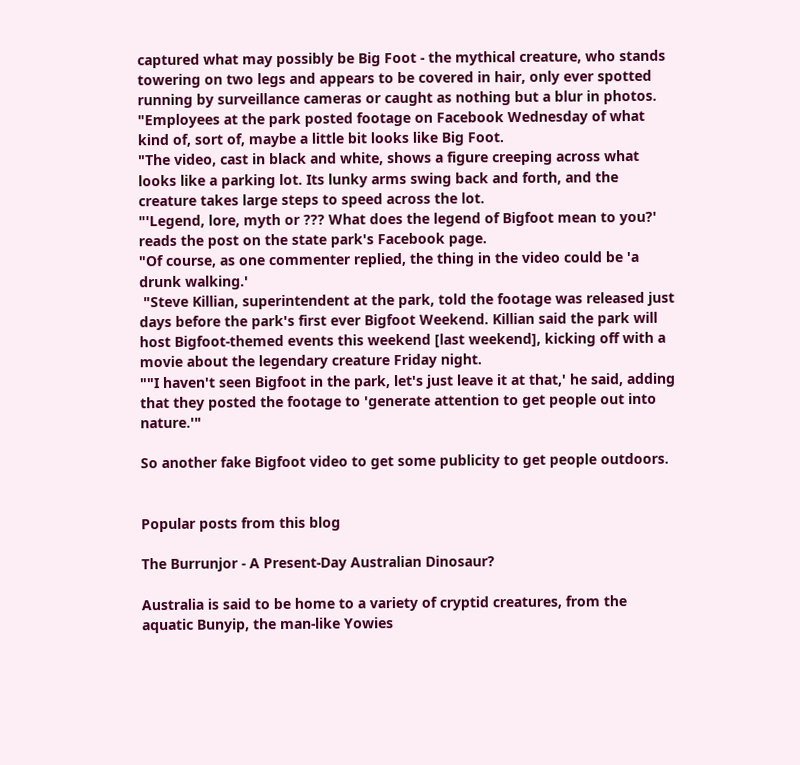captured what may possibly be Big Foot - the mythical creature, who stands towering on two legs and appears to be covered in hair, only ever spotted running by surveillance cameras or caught as nothing but a blur in photos.
"Employees at the park posted footage on Facebook Wednesday of what kind of, sort of, maybe a little bit looks like Big Foot.
"The video, cast in black and white, shows a figure creeping across what looks like a parking lot. Its lunky arms swing back and forth, and the creature takes large steps to speed across the lot.
"'Legend, lore, myth or ??? What does the legend of Bigfoot mean to you?' reads the post on the state park's Facebook page.
"Of course, as one commenter replied, the thing in the video could be 'a drunk walking.'
 "Steve Killian, superintendent at the park, told the footage was released just days before the park's first ever Bigfoot Weekend. Killian said the park will host Bigfoot-themed events this weekend [last weekend], kicking off with a movie about the legendary creature Friday night.
""I haven't seen Bigfoot in the park, let's just leave it at that,' he said, adding that they posted the footage to 'generate attention to get people out into nature.'"

So another fake Bigfoot video to get some publicity to get people outdoors.


Popular posts from this blog

The Burrunjor - A Present-Day Australian Dinosaur?

Australia is said to be home to a variety of cryptid creatures, from the aquatic Bunyip, the man-like Yowies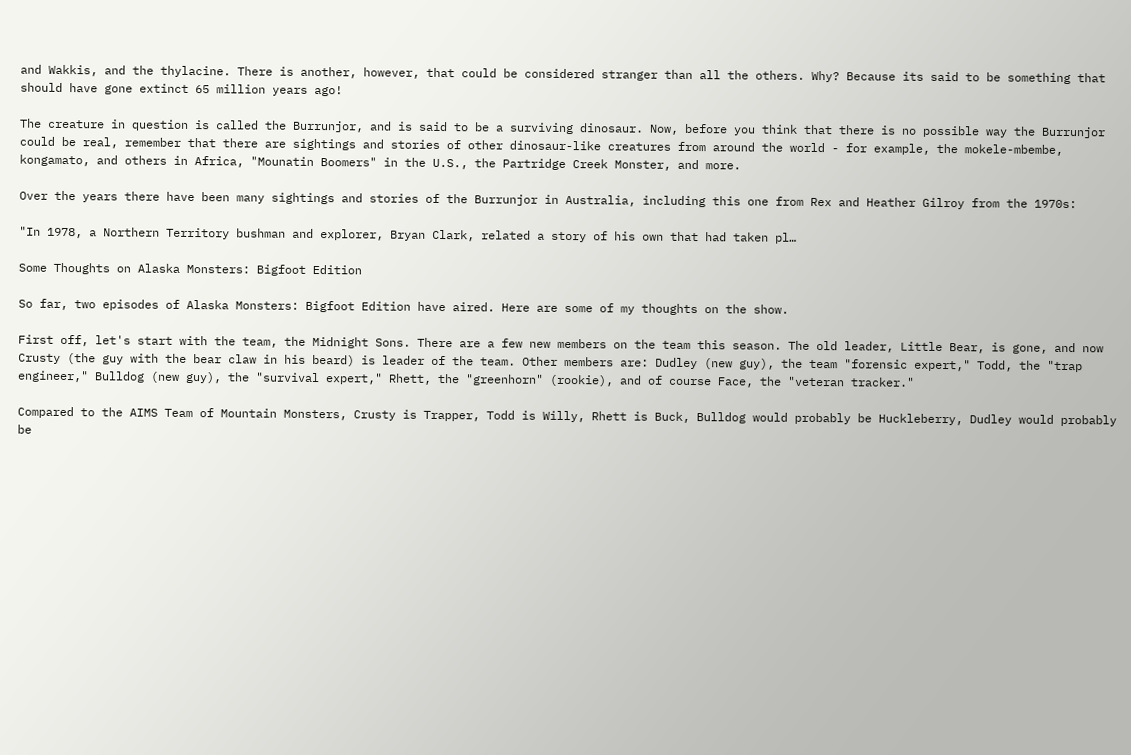and Wakkis, and the thylacine. There is another, however, that could be considered stranger than all the others. Why? Because its said to be something that should have gone extinct 65 million years ago!

The creature in question is called the Burrunjor, and is said to be a surviving dinosaur. Now, before you think that there is no possible way the Burrunjor could be real, remember that there are sightings and stories of other dinosaur-like creatures from around the world - for example, the mokele-mbembe, kongamato, and others in Africa, "Mounatin Boomers" in the U.S., the Partridge Creek Monster, and more.

Over the years there have been many sightings and stories of the Burrunjor in Australia, including this one from Rex and Heather Gilroy from the 1970s:

"In 1978, a Northern Territory bushman and explorer, Bryan Clark, related a story of his own that had taken pl…

Some Thoughts on Alaska Monsters: Bigfoot Edition

So far, two episodes of Alaska Monsters: Bigfoot Edition have aired. Here are some of my thoughts on the show.

First off, let's start with the team, the Midnight Sons. There are a few new members on the team this season. The old leader, Little Bear, is gone, and now Crusty (the guy with the bear claw in his beard) is leader of the team. Other members are: Dudley (new guy), the team "forensic expert," Todd, the "trap engineer," Bulldog (new guy), the "survival expert," Rhett, the "greenhorn" (rookie), and of course Face, the "veteran tracker."

Compared to the AIMS Team of Mountain Monsters, Crusty is Trapper, Todd is Willy, Rhett is Buck, Bulldog would probably be Huckleberry, Dudley would probably be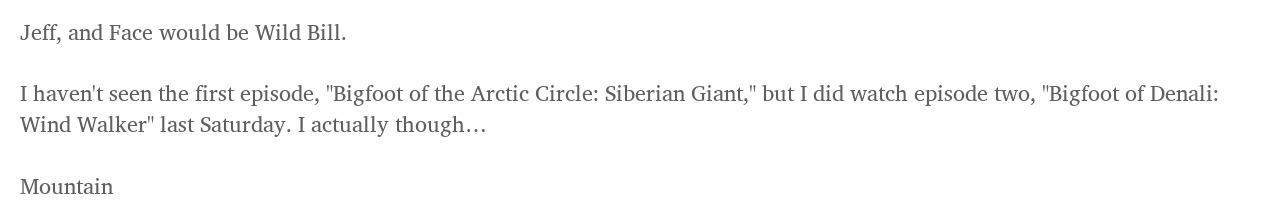Jeff, and Face would be Wild Bill.

I haven't seen the first episode, "Bigfoot of the Arctic Circle: Siberian Giant," but I did watch episode two, "Bigfoot of Denali: Wind Walker" last Saturday. I actually though…

Mountain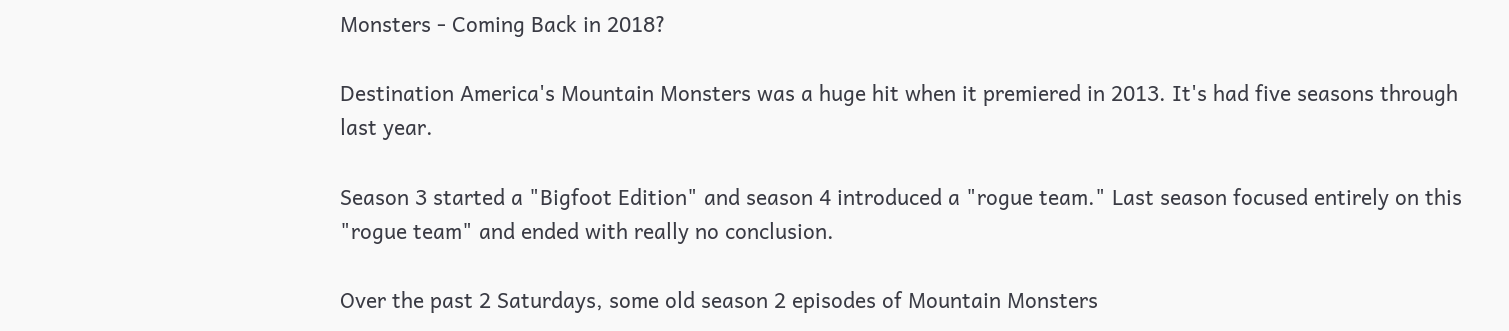Monsters - Coming Back in 2018?

Destination America's Mountain Monsters was a huge hit when it premiered in 2013. It's had five seasons through last year.

Season 3 started a "Bigfoot Edition" and season 4 introduced a "rogue team." Last season focused entirely on this "rogue team" and ended with really no conclusion.

Over the past 2 Saturdays, some old season 2 episodes of Mountain Monsters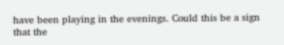have been playing in the evenings. Could this be a sign that the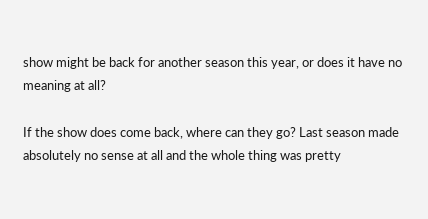show might be back for another season this year, or does it have no meaning at all?

If the show does come back, where can they go? Last season made absolutely no sense at all and the whole thing was pretty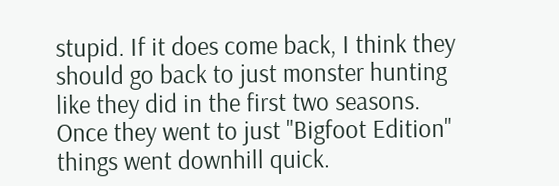stupid. If it does come back, I think they should go back to just monster hunting like they did in the first two seasons. Once they went to just "Bigfoot Edition" things went downhill quick.